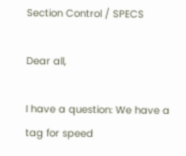Section Control / SPECS

Dear all,

I have a question: We have a tag for speed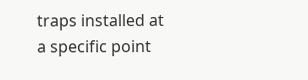traps installed at a specific point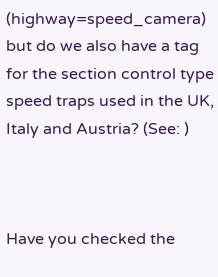(highway=speed_camera) but do we also have a tag for the section control type speed traps used in the UK, Italy and Austria? (See: )



Have you checked the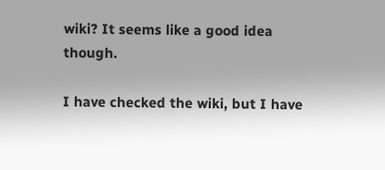wiki? It seems like a good idea though.

I have checked the wiki, but I have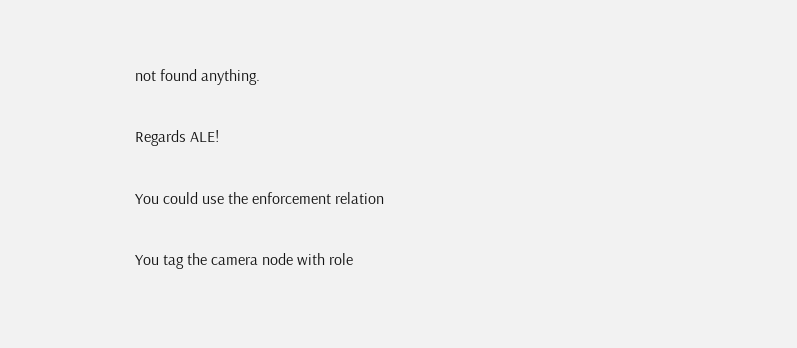not found anything.

Regards ALE!

You could use the enforcement relation

You tag the camera node with role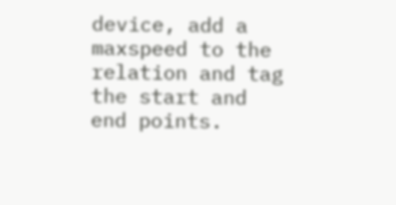device, add a maxspeed to the relation and tag the start and end points.